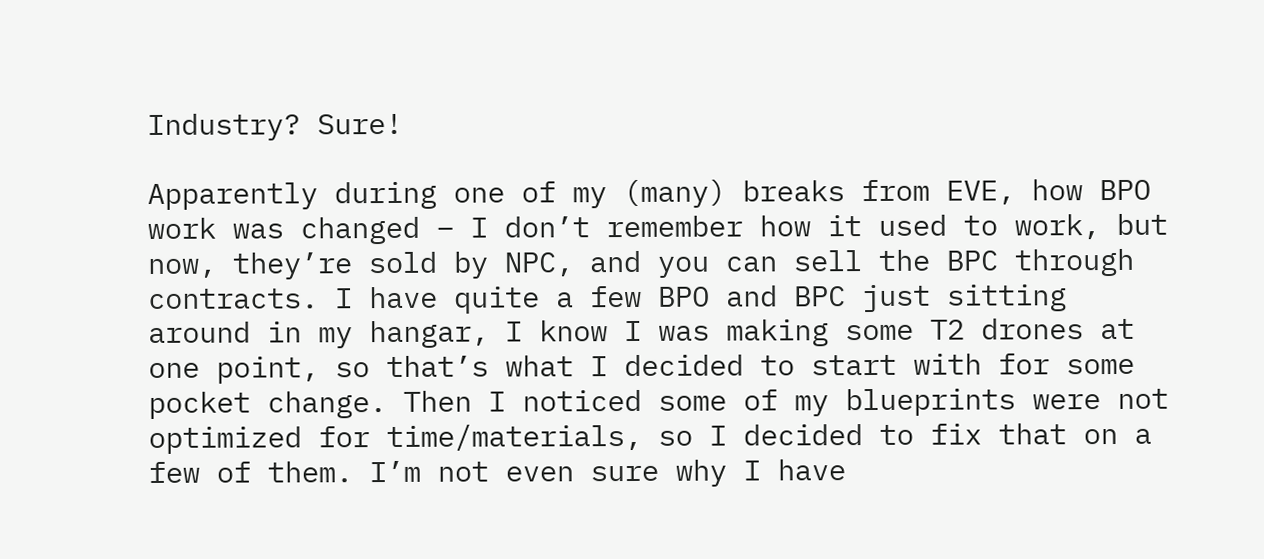Industry? Sure!

Apparently during one of my (many) breaks from EVE, how BPO work was changed – I don’t remember how it used to work, but now, they’re sold by NPC, and you can sell the BPC through contracts. I have quite a few BPO and BPC just sitting around in my hangar, I know I was making some T2 drones at one point, so that’s what I decided to start with for some pocket change. Then I noticed some of my blueprints were not optimized for time/materials, so I decided to fix that on a few of them. I’m not even sure why I have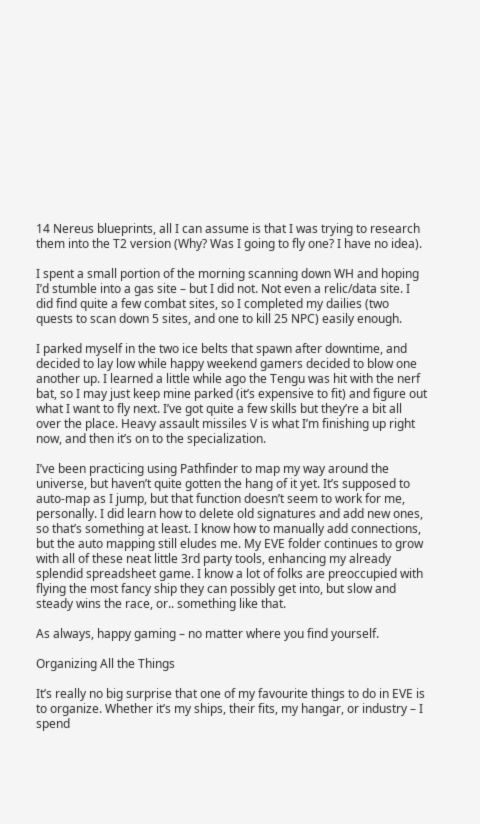14 Nereus blueprints, all I can assume is that I was trying to research them into the T2 version (Why? Was I going to fly one? I have no idea).

I spent a small portion of the morning scanning down WH and hoping I’d stumble into a gas site – but I did not. Not even a relic/data site. I did find quite a few combat sites, so I completed my dailies (two quests to scan down 5 sites, and one to kill 25 NPC) easily enough.

I parked myself in the two ice belts that spawn after downtime, and decided to lay low while happy weekend gamers decided to blow one another up. I learned a little while ago the Tengu was hit with the nerf bat, so I may just keep mine parked (it’s expensive to fit) and figure out what I want to fly next. I’ve got quite a few skills but they’re a bit all over the place. Heavy assault missiles V is what I’m finishing up right now, and then it’s on to the specialization.

I’ve been practicing using Pathfinder to map my way around the universe, but haven’t quite gotten the hang of it yet. It’s supposed to auto-map as I jump, but that function doesn’t seem to work for me, personally. I did learn how to delete old signatures and add new ones, so that’s something at least. I know how to manually add connections, but the auto mapping still eludes me. My EVE folder continues to grow with all of these neat little 3rd party tools, enhancing my already splendid spreadsheet game. I know a lot of folks are preoccupied with flying the most fancy ship they can possibly get into, but slow and steady wins the race, or.. something like that.

As always, happy gaming – no matter where you find yourself.

Organizing All the Things

It’s really no big surprise that one of my favourite things to do in EVE is to organize. Whether it’s my ships, their fits, my hangar, or industry – I spend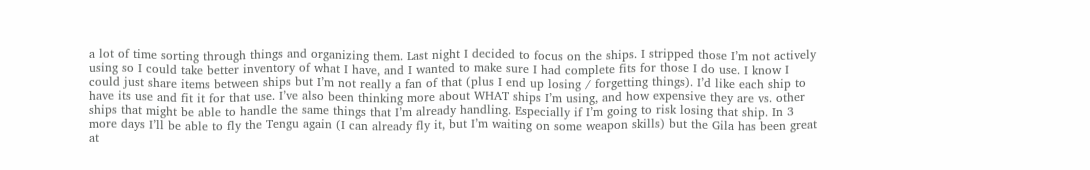a lot of time sorting through things and organizing them. Last night I decided to focus on the ships. I stripped those I’m not actively using so I could take better inventory of what I have, and I wanted to make sure I had complete fits for those I do use. I know I could just share items between ships but I’m not really a fan of that (plus I end up losing / forgetting things). I’d like each ship to have its use and fit it for that use. I’ve also been thinking more about WHAT ships I’m using, and how expensive they are vs. other ships that might be able to handle the same things that I’m already handling. Especially if I’m going to risk losing that ship. In 3 more days I’ll be able to fly the Tengu again (I can already fly it, but I’m waiting on some weapon skills) but the Gila has been great at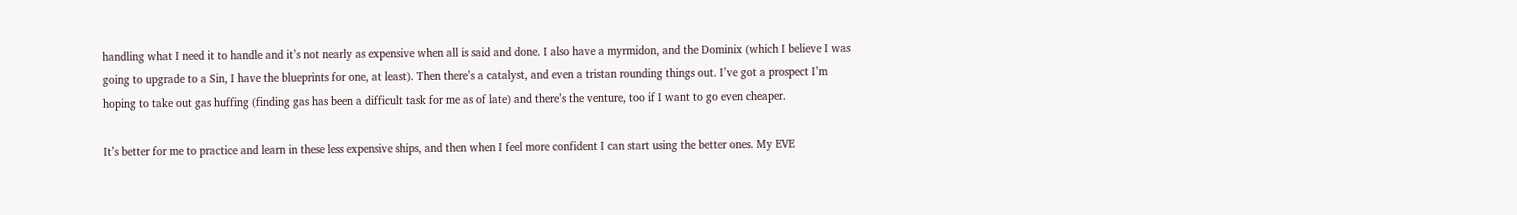handling what I need it to handle and it’s not nearly as expensive when all is said and done. I also have a myrmidon, and the Dominix (which I believe I was going to upgrade to a Sin, I have the blueprints for one, at least). Then there’s a catalyst, and even a tristan rounding things out. I’ve got a prospect I’m hoping to take out gas huffing (finding gas has been a difficult task for me as of late) and there’s the venture, too if I want to go even cheaper.

It’s better for me to practice and learn in these less expensive ships, and then when I feel more confident I can start using the better ones. My EVE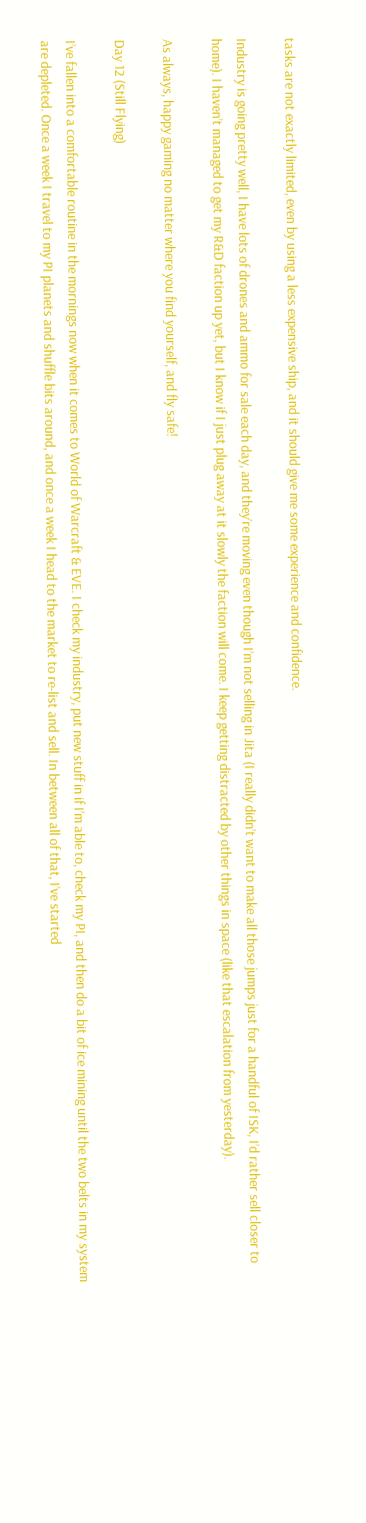tasks are not exactly limited, even by using a less expensive ship, and it should give me some experience and confidence.

Industry is going pretty well, I have lots of drones and ammo for sale each day, and they’re moving even though I’m not selling in Jita (I really didn’t want to make all those jumps just for a handful of ISK, I’d rather sell closer to home). I haven’t managed to get my R&D faction up yet, but I know if I just plug away at it slowly the faction will come. I keep getting distracted by other things in space (like that escalation from yesterday).

As always, happy gaming no matter where you find yourself, and fly safe!

Day 12 (Still Flying)

I’ve fallen into a comfortable routine in the mornings now when it comes to World of Warcraft & EVE. I check my industry, put new stuff in if I’m able to, check my PI, and then do a bit of ice mining until the two belts in my system are depleted. Once a week I travel to my PI planets and shuffle bits around, and once a week I head to the market to re-list and sell. In between all of that, I’ve started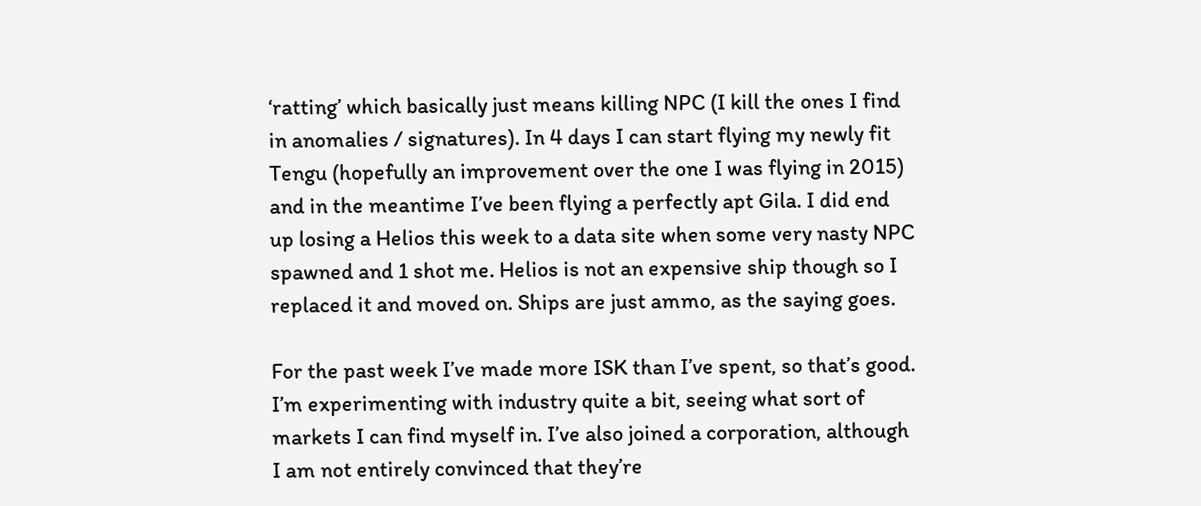‘ratting’ which basically just means killing NPC (I kill the ones I find in anomalies / signatures). In 4 days I can start flying my newly fit Tengu (hopefully an improvement over the one I was flying in 2015) and in the meantime I’ve been flying a perfectly apt Gila. I did end up losing a Helios this week to a data site when some very nasty NPC spawned and 1 shot me. Helios is not an expensive ship though so I replaced it and moved on. Ships are just ammo, as the saying goes.

For the past week I’ve made more ISK than I’ve spent, so that’s good. I’m experimenting with industry quite a bit, seeing what sort of markets I can find myself in. I’ve also joined a corporation, although I am not entirely convinced that they’re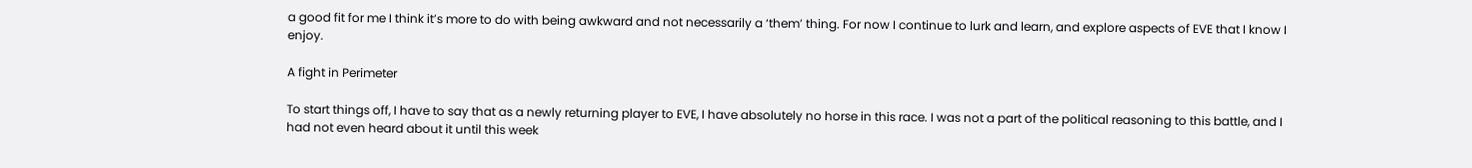a good fit for me I think it’s more to do with being awkward and not necessarily a ‘them’ thing. For now I continue to lurk and learn, and explore aspects of EVE that I know I enjoy.

A fight in Perimeter

To start things off, I have to say that as a newly returning player to EVE, I have absolutely no horse in this race. I was not a part of the political reasoning to this battle, and I had not even heard about it until this week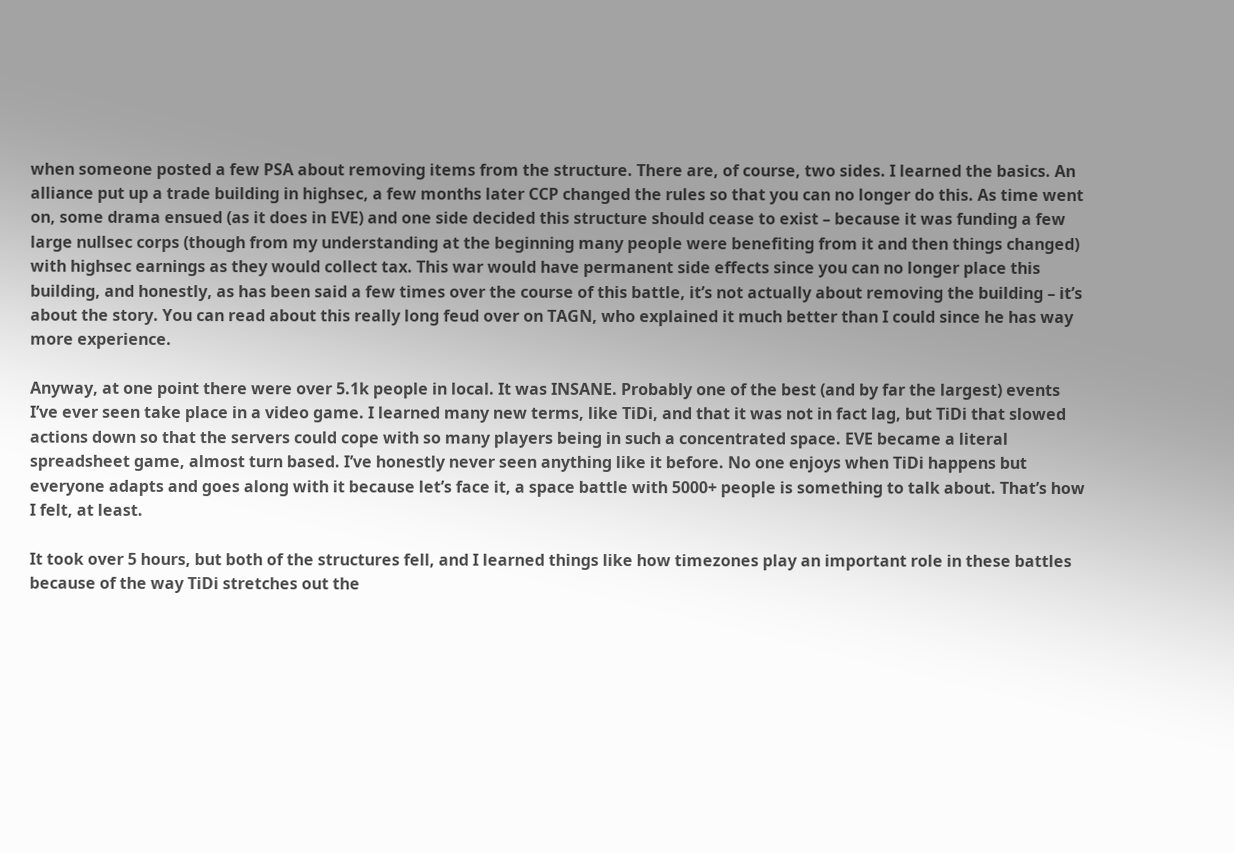when someone posted a few PSA about removing items from the structure. There are, of course, two sides. I learned the basics. An alliance put up a trade building in highsec, a few months later CCP changed the rules so that you can no longer do this. As time went on, some drama ensued (as it does in EVE) and one side decided this structure should cease to exist – because it was funding a few large nullsec corps (though from my understanding at the beginning many people were benefiting from it and then things changed) with highsec earnings as they would collect tax. This war would have permanent side effects since you can no longer place this building, and honestly, as has been said a few times over the course of this battle, it’s not actually about removing the building – it’s about the story. You can read about this really long feud over on TAGN, who explained it much better than I could since he has way more experience.

Anyway, at one point there were over 5.1k people in local. It was INSANE. Probably one of the best (and by far the largest) events I’ve ever seen take place in a video game. I learned many new terms, like TiDi, and that it was not in fact lag, but TiDi that slowed actions down so that the servers could cope with so many players being in such a concentrated space. EVE became a literal spreadsheet game, almost turn based. I’ve honestly never seen anything like it before. No one enjoys when TiDi happens but everyone adapts and goes along with it because let’s face it, a space battle with 5000+ people is something to talk about. That’s how I felt, at least.

It took over 5 hours, but both of the structures fell, and I learned things like how timezones play an important role in these battles because of the way TiDi stretches out the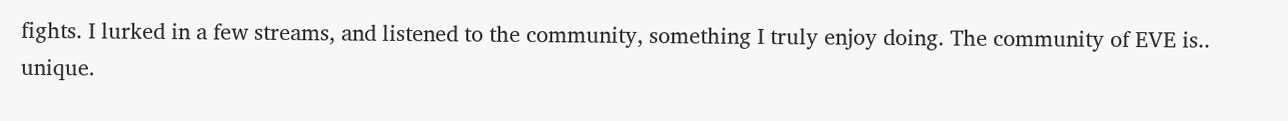fights. I lurked in a few streams, and listened to the community, something I truly enjoy doing. The community of EVE is.. unique.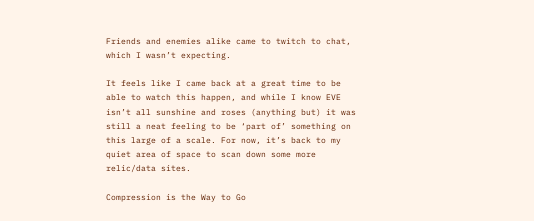Friends and enemies alike came to twitch to chat, which I wasn’t expecting.

It feels like I came back at a great time to be able to watch this happen, and while I know EVE isn’t all sunshine and roses (anything but) it was still a neat feeling to be ‘part of’ something on this large of a scale. For now, it’s back to my quiet area of space to scan down some more relic/data sites.

Compression is the Way to Go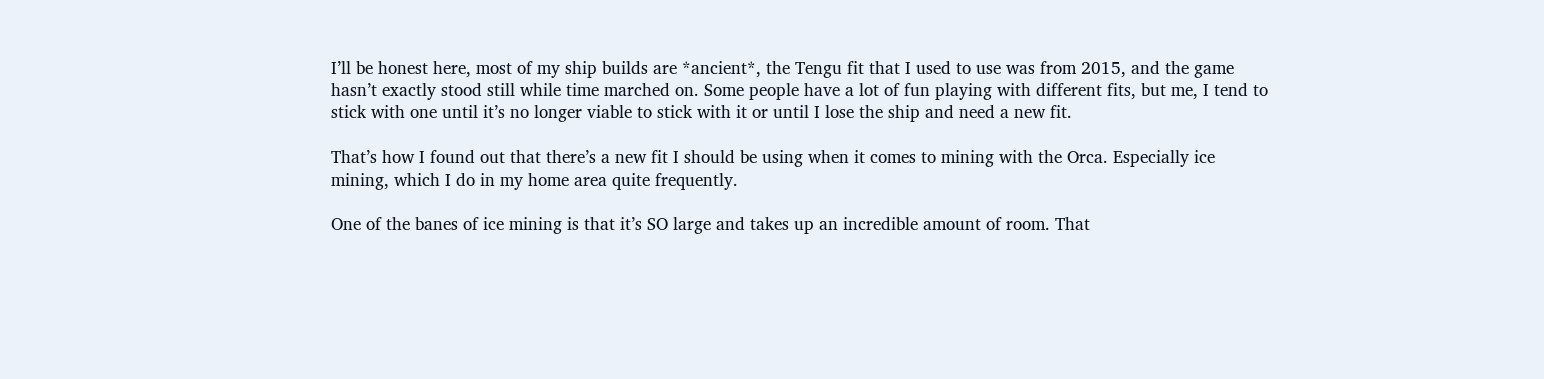I’ll be honest here, most of my ship builds are *ancient*, the Tengu fit that I used to use was from 2015, and the game hasn’t exactly stood still while time marched on. Some people have a lot of fun playing with different fits, but me, I tend to stick with one until it’s no longer viable to stick with it or until I lose the ship and need a new fit.

That’s how I found out that there’s a new fit I should be using when it comes to mining with the Orca. Especially ice mining, which I do in my home area quite frequently.

One of the banes of ice mining is that it’s SO large and takes up an incredible amount of room. That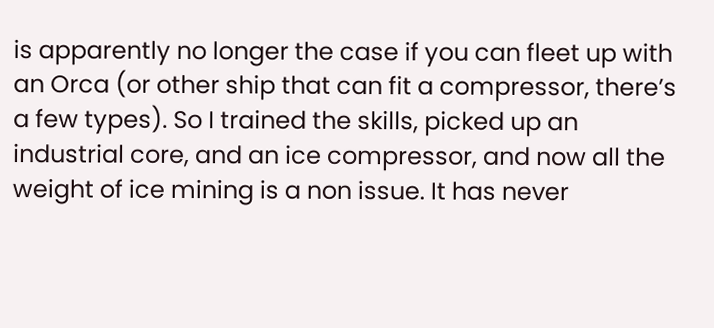is apparently no longer the case if you can fleet up with an Orca (or other ship that can fit a compressor, there’s a few types). So I trained the skills, picked up an industrial core, and an ice compressor, and now all the weight of ice mining is a non issue. It has never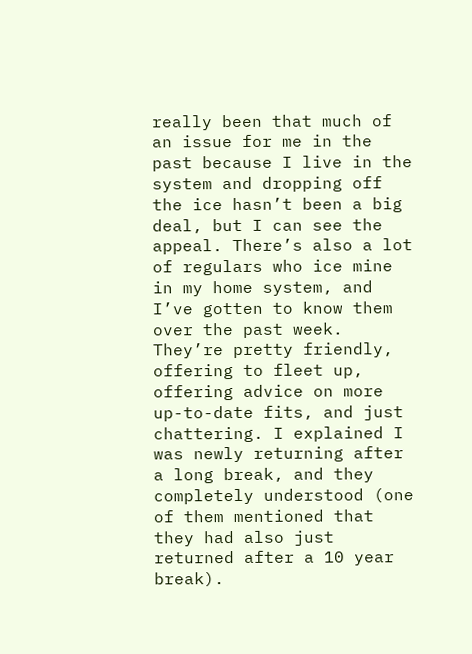really been that much of an issue for me in the past because I live in the system and dropping off the ice hasn’t been a big deal, but I can see the appeal. There’s also a lot of regulars who ice mine in my home system, and I’ve gotten to know them over the past week. They’re pretty friendly, offering to fleet up, offering advice on more up-to-date fits, and just chattering. I explained I was newly returning after a long break, and they completely understood (one of them mentioned that they had also just returned after a 10 year break).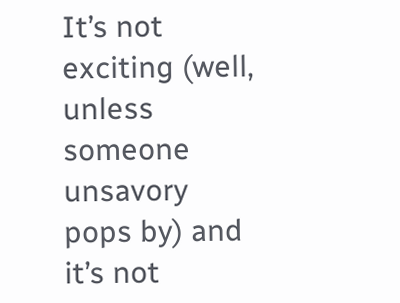It’s not exciting (well, unless someone unsavory pops by) and it’s not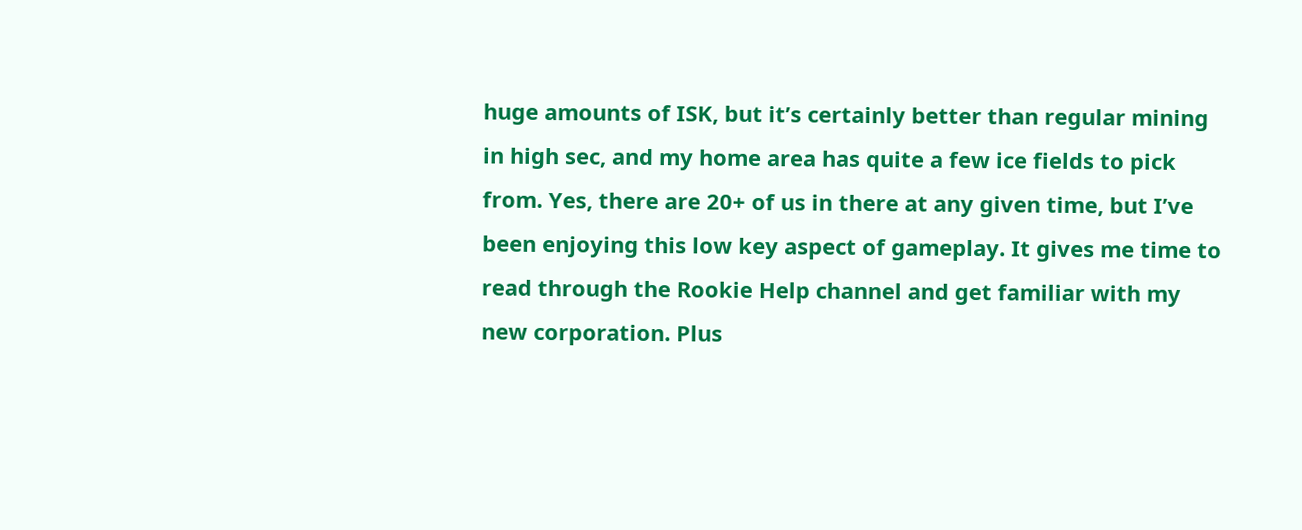huge amounts of ISK, but it’s certainly better than regular mining in high sec, and my home area has quite a few ice fields to pick from. Yes, there are 20+ of us in there at any given time, but I’ve been enjoying this low key aspect of gameplay. It gives me time to read through the Rookie Help channel and get familiar with my new corporation. Plus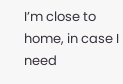I’m close to home, in case I need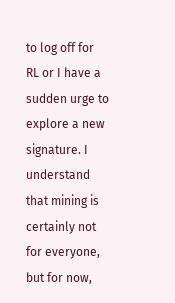to log off for RL or I have a sudden urge to explore a new signature. I understand that mining is certainly not for everyone, but for now,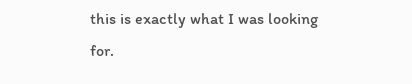this is exactly what I was looking for.